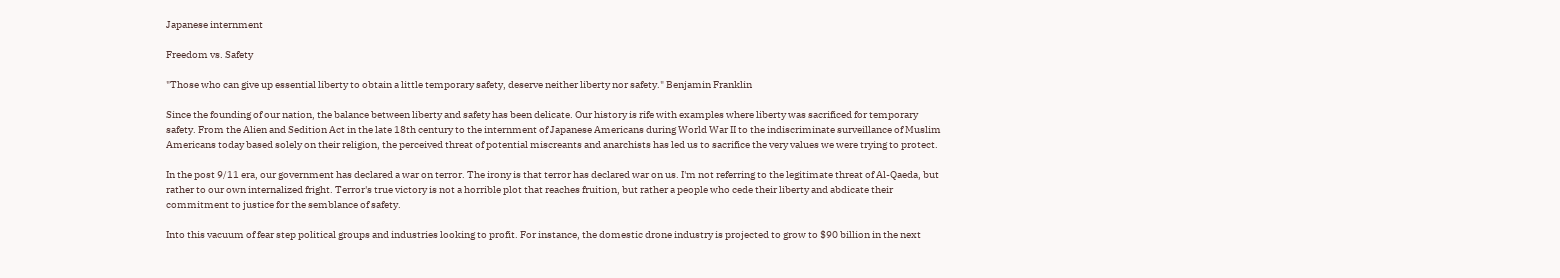Japanese internment

Freedom vs. Safety

"Those who can give up essential liberty to obtain a little temporary safety, deserve neither liberty nor safety." Benjamin Franklin

Since the founding of our nation, the balance between liberty and safety has been delicate. Our history is rife with examples where liberty was sacrificed for temporary safety. From the Alien and Sedition Act in the late 18th century to the internment of Japanese Americans during World War II to the indiscriminate surveillance of Muslim Americans today based solely on their religion, the perceived threat of potential miscreants and anarchists has led us to sacrifice the very values we were trying to protect.

In the post 9/11 era, our government has declared a war on terror. The irony is that terror has declared war on us. I'm not referring to the legitimate threat of Al-Qaeda, but rather to our own internalized fright. Terror's true victory is not a horrible plot that reaches fruition, but rather a people who cede their liberty and abdicate their commitment to justice for the semblance of safety.

Into this vacuum of fear step political groups and industries looking to profit. For instance, the domestic drone industry is projected to grow to $90 billion in the next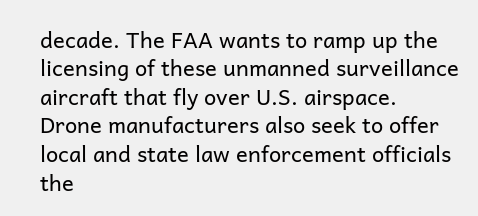decade. The FAA wants to ramp up the licensing of these unmanned surveillance aircraft that fly over U.S. airspace. Drone manufacturers also seek to offer local and state law enforcement officials the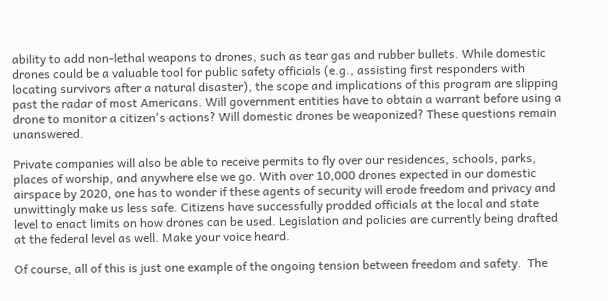ability to add non-lethal weapons to drones, such as tear gas and rubber bullets. While domestic drones could be a valuable tool for public safety officials (e.g., assisting first responders with locating survivors after a natural disaster), the scope and implications of this program are slipping past the radar of most Americans. Will government entities have to obtain a warrant before using a drone to monitor a citizen's actions? Will domestic drones be weaponized? These questions remain unanswered.

Private companies will also be able to receive permits to fly over our residences, schools, parks, places of worship, and anywhere else we go. With over 10,000 drones expected in our domestic airspace by 2020, one has to wonder if these agents of security will erode freedom and privacy and unwittingly make us less safe. Citizens have successfully prodded officials at the local and state level to enact limits on how drones can be used. Legislation and policies are currently being drafted at the federal level as well. Make your voice heard.

Of course, all of this is just one example of the ongoing tension between freedom and safety.  The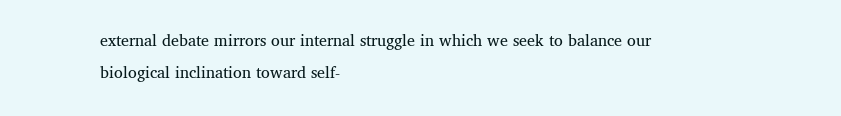external debate mirrors our internal struggle in which we seek to balance our biological inclination toward self-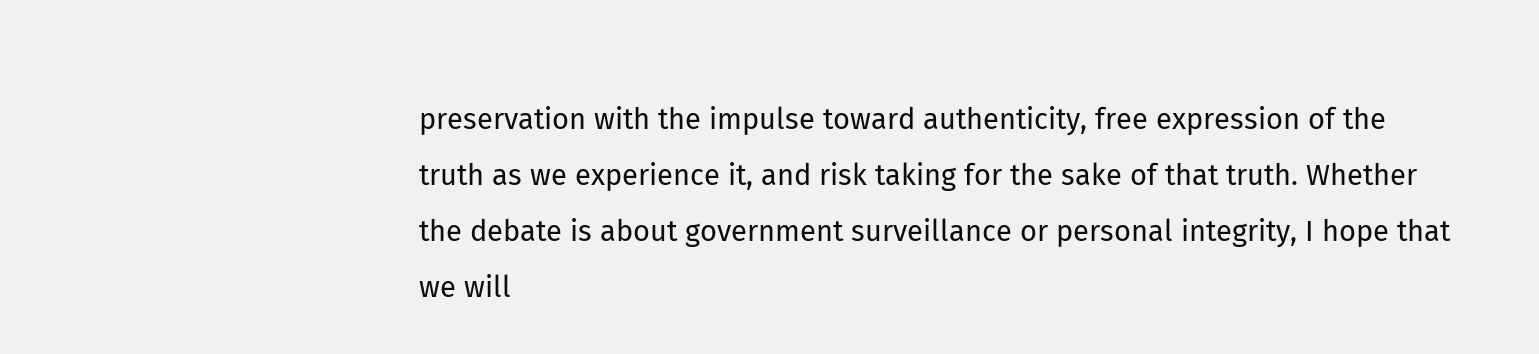preservation with the impulse toward authenticity, free expression of the truth as we experience it, and risk taking for the sake of that truth. Whether the debate is about government surveillance or personal integrity, I hope that we will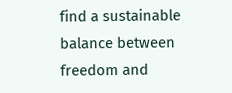find a sustainable balance between freedom and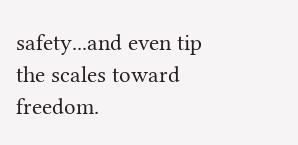safety...and even tip the scales toward freedom.